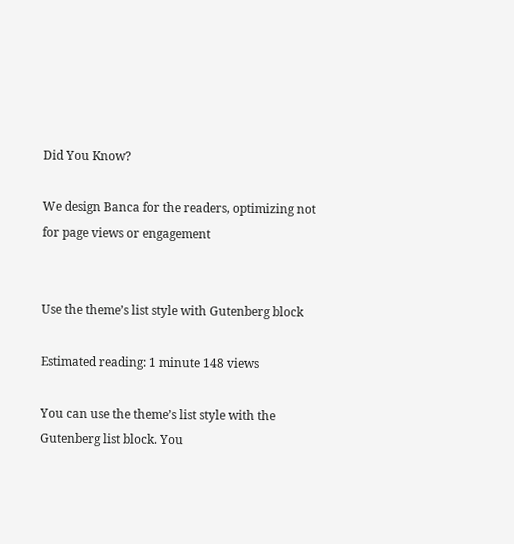Did You Know?

We design Banca for the readers, optimizing not for page views or engagement


Use the theme’s list style with Gutenberg block

Estimated reading: 1 minute 148 views

You can use the theme’s list style with the Gutenberg list block. You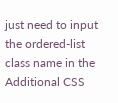just need to input the ordered-list class name in the Additional CSS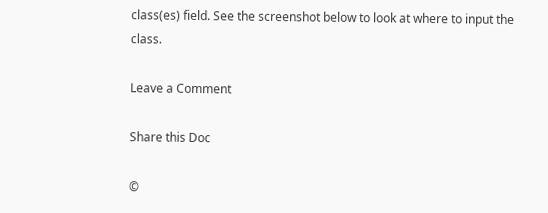class(es) field. See the screenshot below to look at where to input the class.

Leave a Comment

Share this Doc

©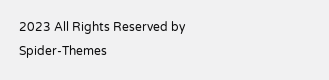2023 All Rights Reserved by Spider-Themes